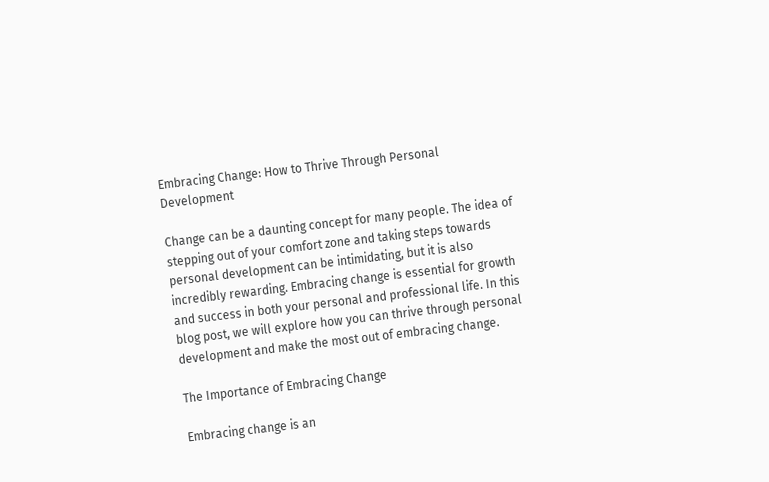Embracing Change: How to Thrive Through Personal Development

Change can be a daunting concept for many people. The idea of stepping out of your comfort zone and taking steps towards personal development can be intimidating, but it is also incredibly rewarding. Embracing change is essential for growth and success in both your personal and professional life. In this blog post, we will explore how you can thrive through personal development and make the most out of embracing change.

The Importance of Embracing Change

Embracing change is an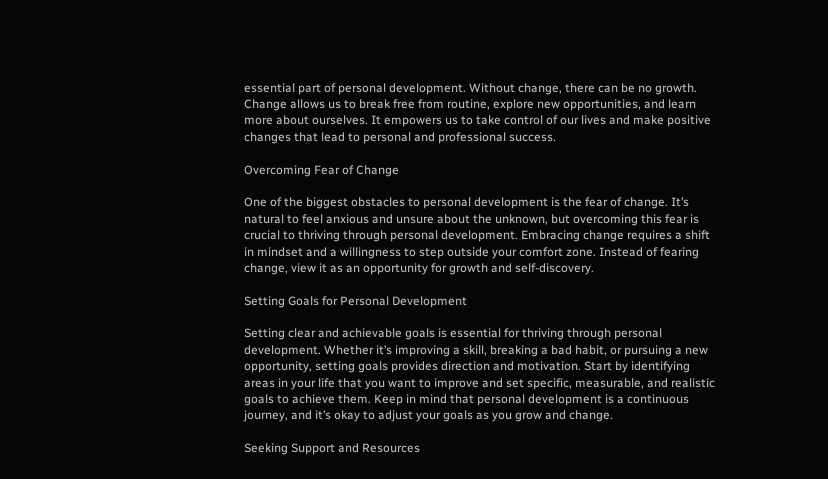essential part of personal development. Without change, there can be no growth. Change allows us to break free from routine, explore new opportunities, and learn more about ourselves. It empowers us to take control of our lives and make positive changes that lead to personal and professional success.

Overcoming Fear of Change

One of the biggest obstacles to personal development is the fear of change. It’s natural to feel anxious and unsure about the unknown, but overcoming this fear is crucial to thriving through personal development. Embracing change requires a shift in mindset and a willingness to step outside your comfort zone. Instead of fearing change, view it as an opportunity for growth and self-discovery.

Setting Goals for Personal Development

Setting clear and achievable goals is essential for thriving through personal development. Whether it’s improving a skill, breaking a bad habit, or pursuing a new opportunity, setting goals provides direction and motivation. Start by identifying areas in your life that you want to improve and set specific, measurable, and realistic goals to achieve them. Keep in mind that personal development is a continuous journey, and it’s okay to adjust your goals as you grow and change.

Seeking Support and Resources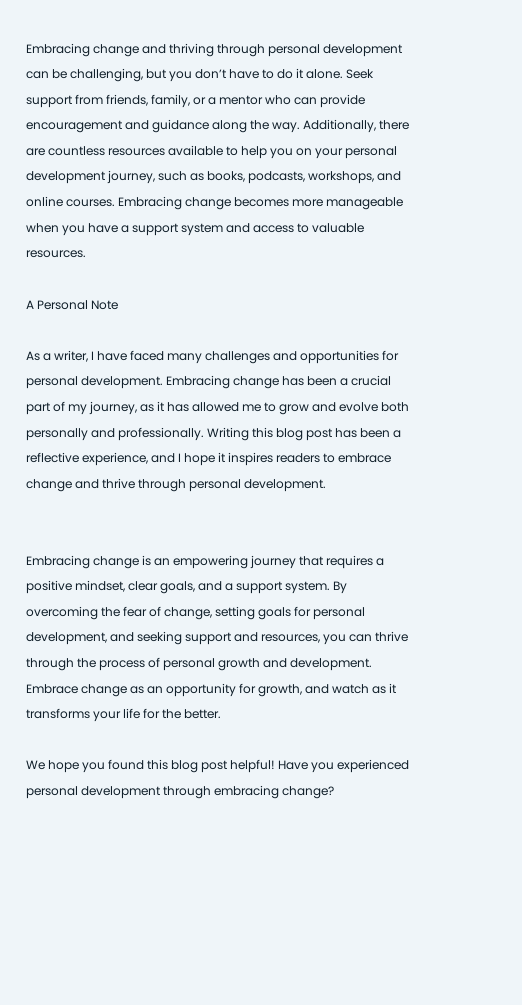Embracing change and thriving through personal development can be challenging, but you don’t have to do it alone. Seek support from friends, family, or a mentor who can provide encouragement and guidance along the way. Additionally, there are countless resources available to help you on your personal development journey, such as books, podcasts, workshops, and online courses. Embracing change becomes more manageable when you have a support system and access to valuable resources.

A Personal Note

As a writer, I have faced many challenges and opportunities for personal development. Embracing change has been a crucial part of my journey, as it has allowed me to grow and evolve both personally and professionally. Writing this blog post has been a reflective experience, and I hope it inspires readers to embrace change and thrive through personal development.


Embracing change is an empowering journey that requires a positive mindset, clear goals, and a support system. By overcoming the fear of change, setting goals for personal development, and seeking support and resources, you can thrive through the process of personal growth and development. Embrace change as an opportunity for growth, and watch as it transforms your life for the better.

We hope you found this blog post helpful! Have you experienced personal development through embracing change?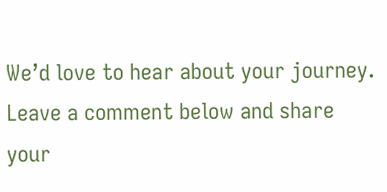We’d love to hear about your journey. Leave a comment below and share your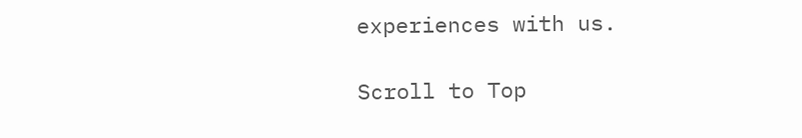experiences with us.

Scroll to Top